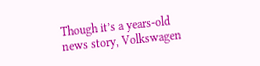Though it’s a years-old news story, Volkswagen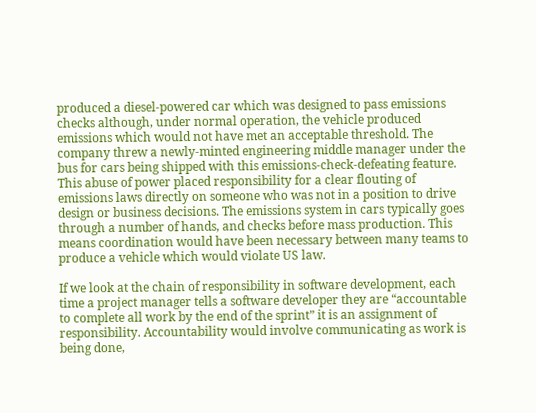produced a diesel-powered car which was designed to pass emissions checks although, under normal operation, the vehicle produced emissions which would not have met an acceptable threshold. The company threw a newly-minted engineering middle manager under the bus for cars being shipped with this emissions-check-defeating feature. This abuse of power placed responsibility for a clear flouting of emissions laws directly on someone who was not in a position to drive design or business decisions. The emissions system in cars typically goes through a number of hands, and checks before mass production. This means coordination would have been necessary between many teams to produce a vehicle which would violate US law.

If we look at the chain of responsibility in software development, each time a project manager tells a software developer they are “accountable to complete all work by the end of the sprint” it is an assignment of responsibility. Accountability would involve communicating as work is being done,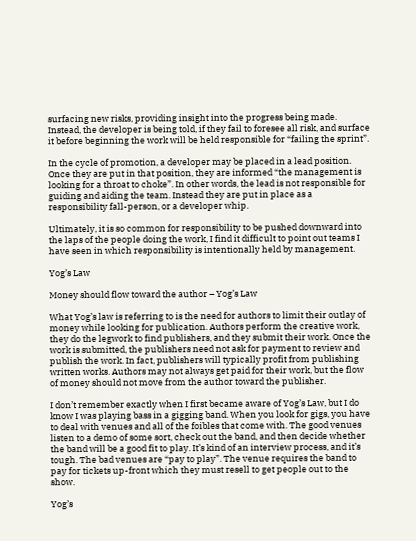surfacing new risks, providing insight into the progress being made. Instead, the developer is being told, if they fail to foresee all risk, and surface it before beginning the work will be held responsible for “failing the sprint”.

In the cycle of promotion, a developer may be placed in a lead position. Once they are put in that position, they are informed “the management is looking for a throat to choke”. In other words, the lead is not responsible for guiding and aiding the team. Instead they are put in place as a responsibility fall-person, or a developer whip.

Ultimately, it is so common for responsibility to be pushed downward into the laps of the people doing the work, I find it difficult to point out teams I have seen in which responsibility is intentionally held by management.

Yog’s Law

Money should flow toward the author – Yog’s Law

What Yog’s law is referring to is the need for authors to limit their outlay of money while looking for publication. Authors perform the creative work, they do the legwork to find publishers, and they submit their work. Once the work is submitted, the publishers need not ask for payment to review and publish the work. In fact, publishers will typically profit from publishing written works. Authors may not always get paid for their work, but the flow of money should not move from the author toward the publisher.

I don’t remember exactly when I first became aware of Yog’s Law, but I do know I was playing bass in a gigging band. When you look for gigs, you have to deal with venues and all of the foibles that come with. The good venues listen to a demo of some sort, check out the band, and then decide whether the band will be a good fit to play. It’s kind of an interview process, and it’s tough. The bad venues are “pay to play”. The venue requires the band to pay for tickets up-front which they must resell to get people out to the show.

Yog’s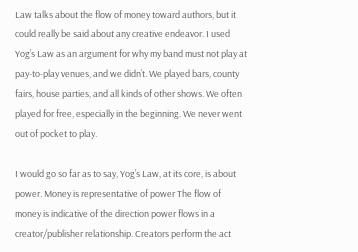Law talks about the flow of money toward authors, but it could really be said about any creative endeavor. I used Yog’s Law as an argument for why my band must not play at pay-to-play venues, and we didn’t. We played bars, county fairs, house parties, and all kinds of other shows. We often played for free, especially in the beginning. We never went out of pocket to play.

I would go so far as to say, Yog’s Law, at its core, is about power. Money is representative of power The flow of money is indicative of the direction power flows in a creator/publisher relationship. Creators perform the act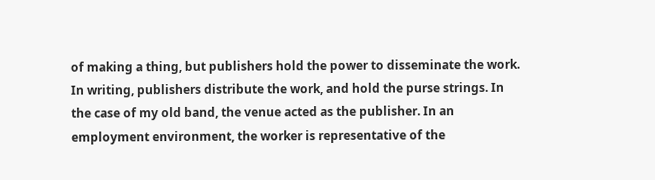of making a thing, but publishers hold the power to disseminate the work. In writing, publishers distribute the work, and hold the purse strings. In the case of my old band, the venue acted as the publisher. In an employment environment, the worker is representative of the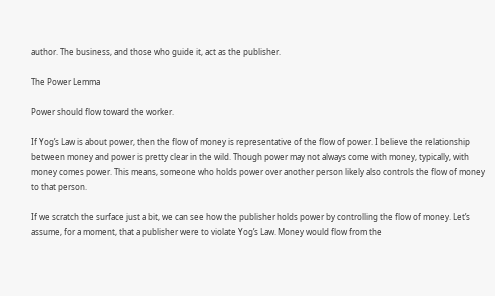author. The business, and those who guide it, act as the publisher.

The Power Lemma

Power should flow toward the worker.

If Yog’s Law is about power, then the flow of money is representative of the flow of power. I believe the relationship between money and power is pretty clear in the wild. Though power may not always come with money, typically, with money comes power. This means, someone who holds power over another person likely also controls the flow of money to that person.

If we scratch the surface just a bit, we can see how the publisher holds power by controlling the flow of money. Let’s assume, for a moment, that a publisher were to violate Yog’s Law. Money would flow from the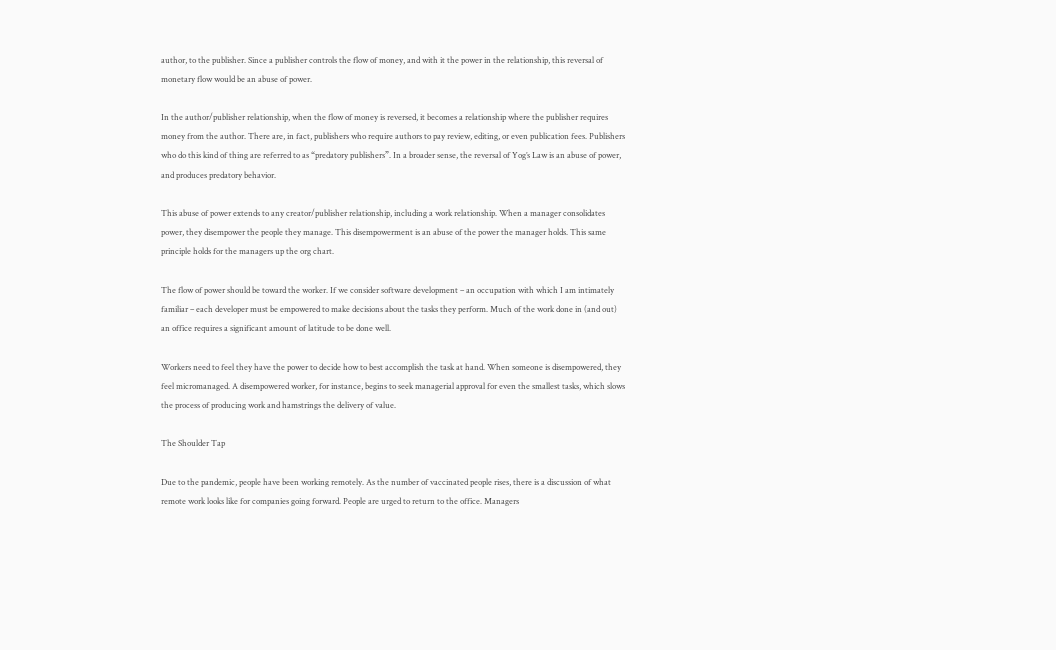author, to the publisher. Since a publisher controls the flow of money, and with it the power in the relationship, this reversal of monetary flow would be an abuse of power.

In the author/publisher relationship, when the flow of money is reversed, it becomes a relationship where the publisher requires money from the author. There are, in fact, publishers who require authors to pay review, editing, or even publication fees. Publishers who do this kind of thing are referred to as “predatory publishers”. In a broader sense, the reversal of Yog’s Law is an abuse of power, and produces predatory behavior.

This abuse of power extends to any creator/publisher relationship, including a work relationship. When a manager consolidates power, they disempower the people they manage. This disempowerment is an abuse of the power the manager holds. This same principle holds for the managers up the org chart.

The flow of power should be toward the worker. If we consider software development – an occupation with which I am intimately familiar – each developer must be empowered to make decisions about the tasks they perform. Much of the work done in (and out) an office requires a significant amount of latitude to be done well.

Workers need to feel they have the power to decide how to best accomplish the task at hand. When someone is disempowered, they feel micromanaged. A disempowered worker, for instance, begins to seek managerial approval for even the smallest tasks, which slows the process of producing work and hamstrings the delivery of value.

The Shoulder Tap

Due to the pandemic, people have been working remotely. As the number of vaccinated people rises, there is a discussion of what remote work looks like for companies going forward. People are urged to return to the office. Managers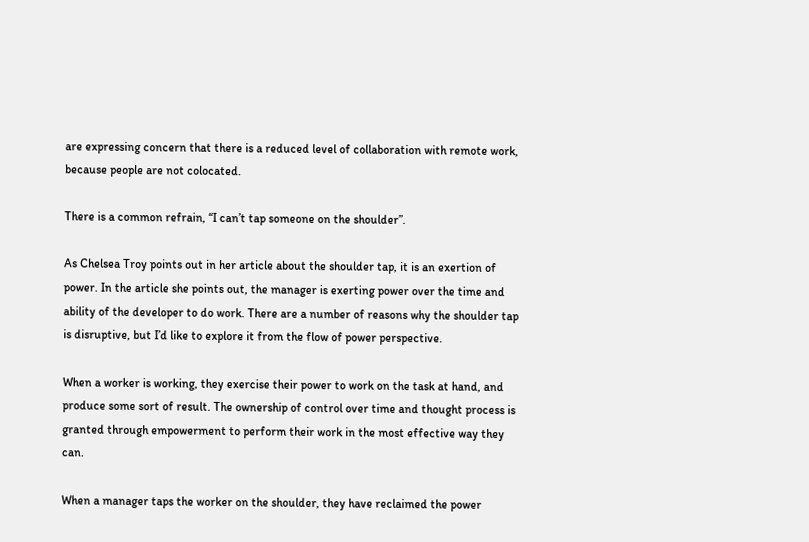are expressing concern that there is a reduced level of collaboration with remote work, because people are not colocated.

There is a common refrain, “I can’t tap someone on the shoulder”.

As Chelsea Troy points out in her article about the shoulder tap, it is an exertion of power. In the article she points out, the manager is exerting power over the time and ability of the developer to do work. There are a number of reasons why the shoulder tap is disruptive, but I’d like to explore it from the flow of power perspective.

When a worker is working, they exercise their power to work on the task at hand, and produce some sort of result. The ownership of control over time and thought process is granted through empowerment to perform their work in the most effective way they can.

When a manager taps the worker on the shoulder, they have reclaimed the power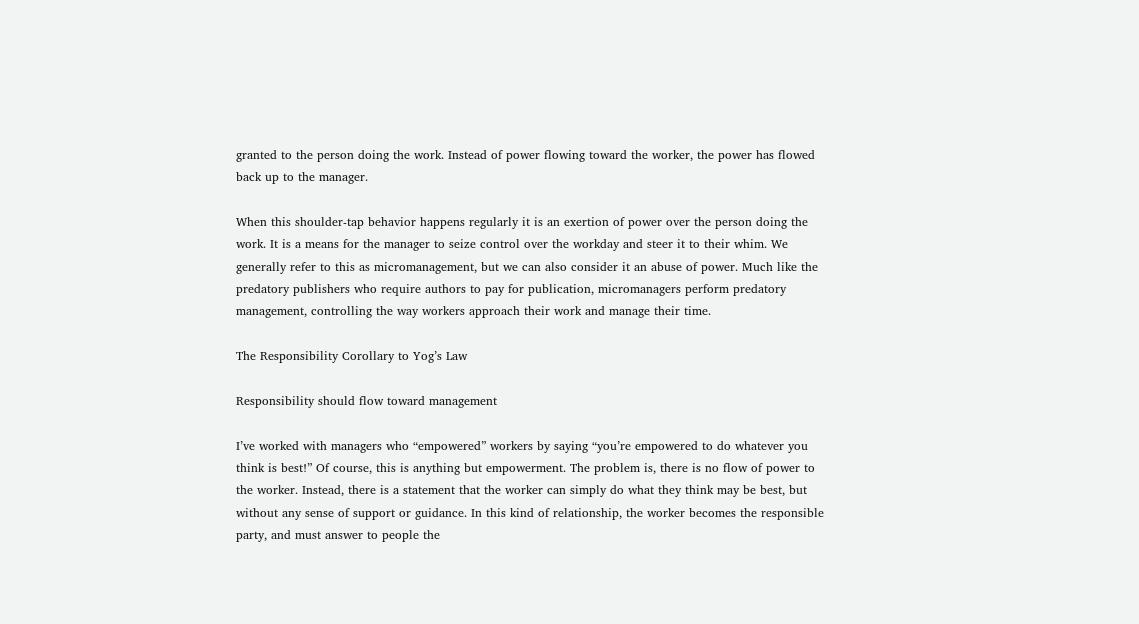granted to the person doing the work. Instead of power flowing toward the worker, the power has flowed back up to the manager.

When this shoulder-tap behavior happens regularly it is an exertion of power over the person doing the work. It is a means for the manager to seize control over the workday and steer it to their whim. We generally refer to this as micromanagement, but we can also consider it an abuse of power. Much like the predatory publishers who require authors to pay for publication, micromanagers perform predatory management, controlling the way workers approach their work and manage their time.

The Responsibility Corollary to Yog’s Law

Responsibility should flow toward management

I’ve worked with managers who “empowered” workers by saying “you’re empowered to do whatever you think is best!” Of course, this is anything but empowerment. The problem is, there is no flow of power to the worker. Instead, there is a statement that the worker can simply do what they think may be best, but without any sense of support or guidance. In this kind of relationship, the worker becomes the responsible party, and must answer to people the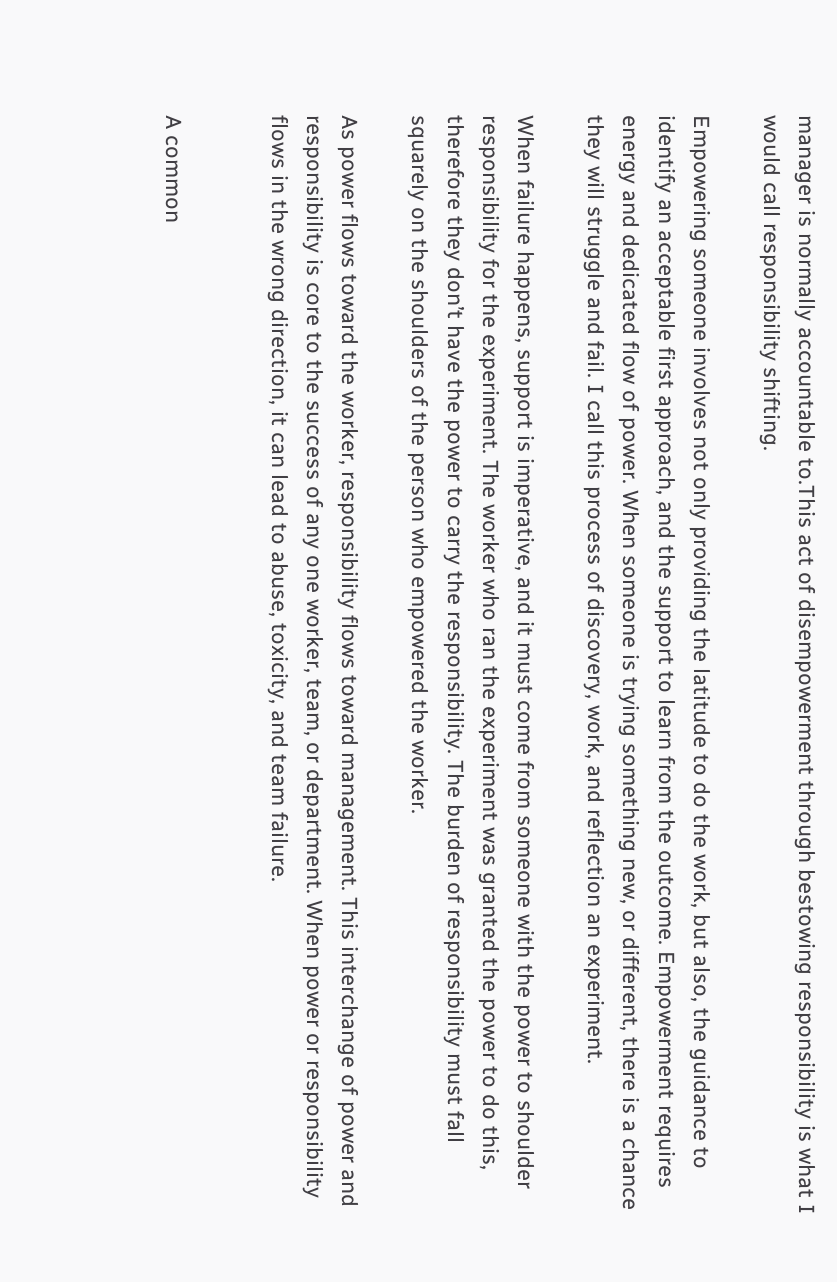manager is normally accountable to.This act of disempowerment through bestowing responsibility is what I would call responsibility shifting.

Empowering someone involves not only providing the latitude to do the work, but also, the guidance to identify an acceptable first approach, and the support to learn from the outcome. Empowerment requires energy and dedicated flow of power. When someone is trying something new, or different, there is a chance they will struggle and fail. I call this process of discovery, work, and reflection an experiment.

When failure happens, support is imperative, and it must come from someone with the power to shoulder responsibility for the experiment. The worker who ran the experiment was granted the power to do this, therefore they don’t have the power to carry the responsibility. The burden of responsibility must fall squarely on the shoulders of the person who empowered the worker.

As power flows toward the worker, responsibility flows toward management. This interchange of power and responsibility is core to the success of any one worker, team, or department. When power or responsibility flows in the wrong direction, it can lead to abuse, toxicity, and team failure.


A common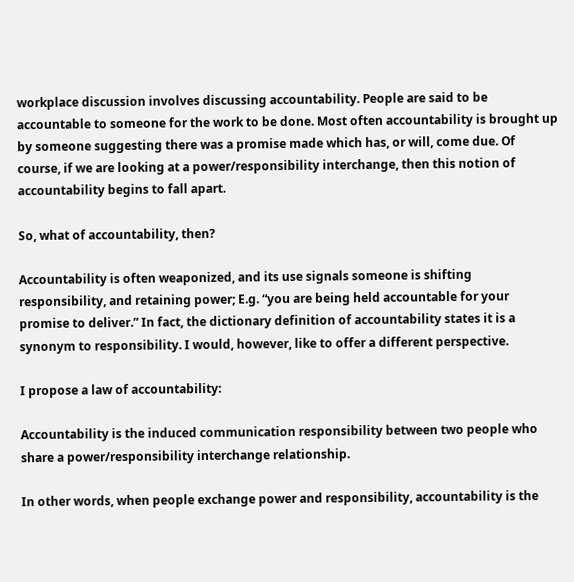workplace discussion involves discussing accountability. People are said to be accountable to someone for the work to be done. Most often accountability is brought up by someone suggesting there was a promise made which has, or will, come due. Of course, if we are looking at a power/responsibility interchange, then this notion of accountability begins to fall apart.

So, what of accountability, then?

Accountability is often weaponized, and its use signals someone is shifting responsibility, and retaining power; E.g. “you are being held accountable for your promise to deliver.” In fact, the dictionary definition of accountability states it is a synonym to responsibility. I would, however, like to offer a different perspective.

I propose a law of accountability:

Accountability is the induced communication responsibility between two people who share a power/responsibility interchange relationship.

In other words, when people exchange power and responsibility, accountability is the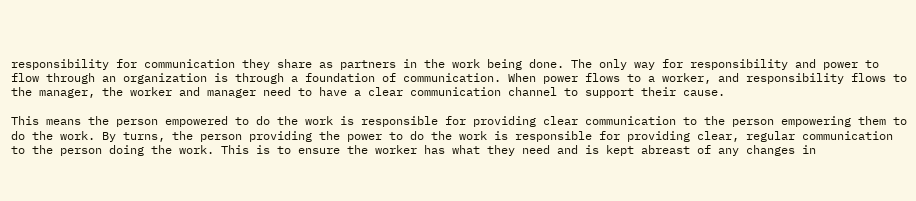responsibility for communication they share as partners in the work being done. The only way for responsibility and power to flow through an organization is through a foundation of communication. When power flows to a worker, and responsibility flows to the manager, the worker and manager need to have a clear communication channel to support their cause.

This means the person empowered to do the work is responsible for providing clear communication to the person empowering them to do the work. By turns, the person providing the power to do the work is responsible for providing clear, regular communication to the person doing the work. This is to ensure the worker has what they need and is kept abreast of any changes in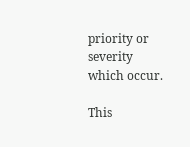priority or severity which occur.

This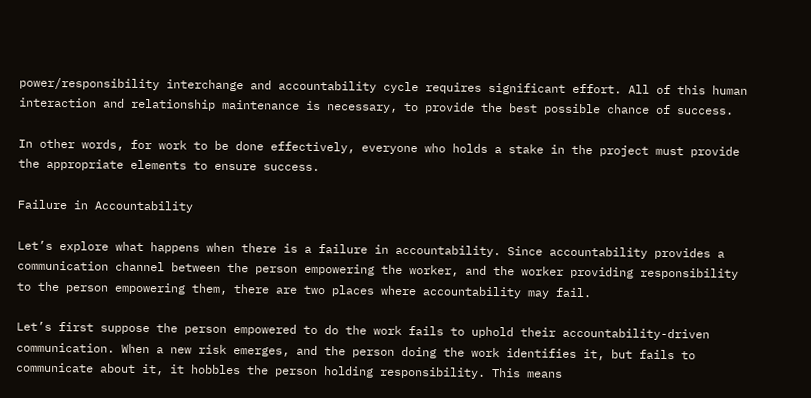power/responsibility interchange and accountability cycle requires significant effort. All of this human interaction and relationship maintenance is necessary, to provide the best possible chance of success.

In other words, for work to be done effectively, everyone who holds a stake in the project must provide the appropriate elements to ensure success.

Failure in Accountability

Let’s explore what happens when there is a failure in accountability. Since accountability provides a communication channel between the person empowering the worker, and the worker providing responsibility to the person empowering them, there are two places where accountability may fail.

Let’s first suppose the person empowered to do the work fails to uphold their accountability-driven communication. When a new risk emerges, and the person doing the work identifies it, but fails to communicate about it, it hobbles the person holding responsibility. This means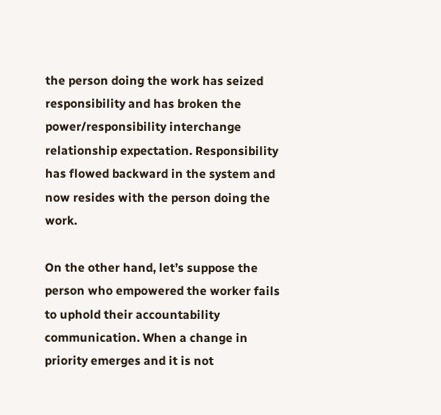the person doing the work has seized responsibility and has broken the power/responsibility interchange relationship expectation. Responsibility has flowed backward in the system and now resides with the person doing the work.

On the other hand, let’s suppose the person who empowered the worker fails to uphold their accountability communication. When a change in priority emerges and it is not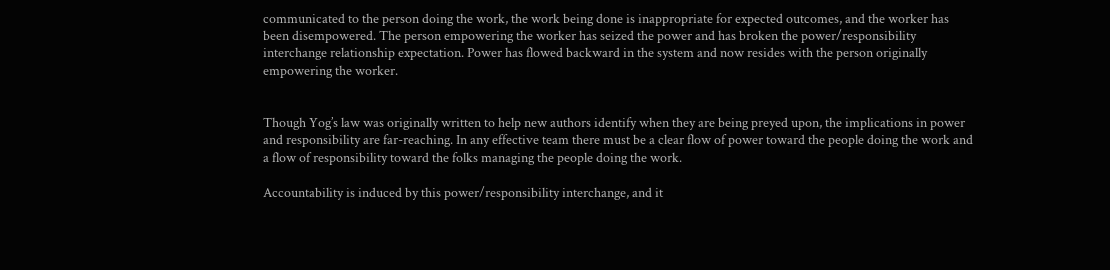communicated to the person doing the work, the work being done is inappropriate for expected outcomes, and the worker has been disempowered. The person empowering the worker has seized the power and has broken the power/responsibility interchange relationship expectation. Power has flowed backward in the system and now resides with the person originally empowering the worker.


Though Yog’s law was originally written to help new authors identify when they are being preyed upon, the implications in power and responsibility are far-reaching. In any effective team there must be a clear flow of power toward the people doing the work and a flow of responsibility toward the folks managing the people doing the work.

Accountability is induced by this power/responsibility interchange, and it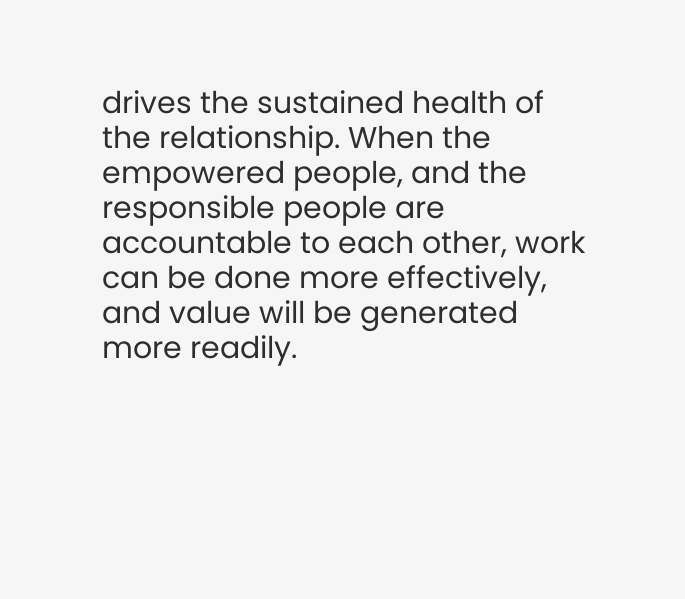drives the sustained health of the relationship. When the empowered people, and the responsible people are accountable to each other, work can be done more effectively, and value will be generated more readily.